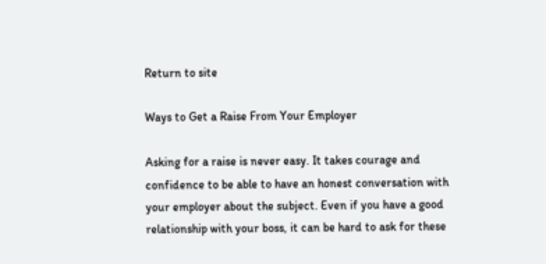Return to site

Ways to Get a Raise From Your Employer

Asking for a raise is never easy. It takes courage and confidence to be able to have an honest conversation with your employer about the subject. Even if you have a good relationship with your boss, it can be hard to ask for these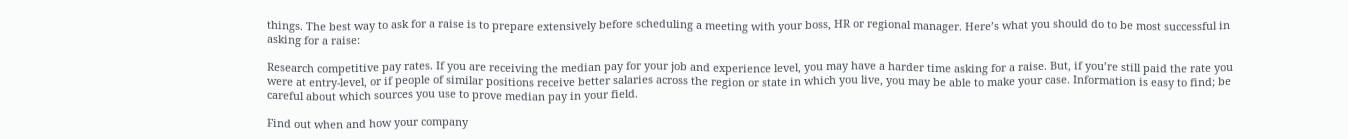things. The best way to ask for a raise is to prepare extensively before scheduling a meeting with your boss, HR or regional manager. Here’s what you should do to be most successful in asking for a raise:

Research competitive pay rates. If you are receiving the median pay for your job and experience level, you may have a harder time asking for a raise. But, if you’re still paid the rate you were at entry-level, or if people of similar positions receive better salaries across the region or state in which you live, you may be able to make your case. Information is easy to find; be careful about which sources you use to prove median pay in your field.

Find out when and how your company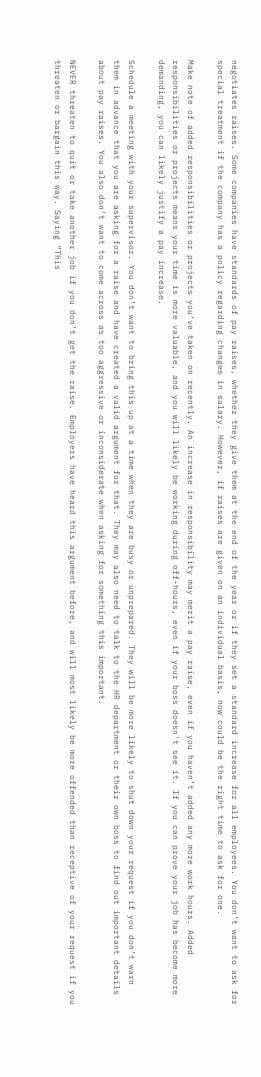negotiates raises. Some companies have standards of pay raises, whether they give them at the end of the year or if they set a standard increase for all employees. You don’t want to ask for special treatment if the company has a policy regarding changes in salary. However, if raises are given on an individual basis, now could be the right time to ask for one.

Make note of added responsibilities or projects you’ve taken on recently. An increase in responsibility may merit a pay raise, even if you haven’t added any more work hours. Added responsibilities or projects means your time is more valuable, and you will likely be working during off-hours, even if your boss doesn’t see it. If you can prove your job has become more demanding, you can likely justify a pay increase.

Schedule a meeting with your supervisor. You don’t want to bring this up at a time when they are busy or unprepared. They will be more likely to shut down your request if you don’t warn them in advance that you are asking for a raise and have created a valid argument for that. They may also need to talk to the HR department or their own boss to find out important details about pay raises. You also don’t want to come across as too aggressive or inconsiderate when asking for something this important.

NEVER threaten to quit or take another job if you don’t get the raise. Employers have heard this argument before, and will most likely be more offended than receptive of your request if you threaten or bargain this way. Saying “This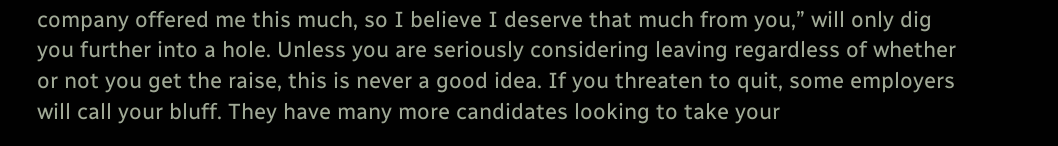company offered me this much, so I believe I deserve that much from you,” will only dig you further into a hole. Unless you are seriously considering leaving regardless of whether or not you get the raise, this is never a good idea. If you threaten to quit, some employers will call your bluff. They have many more candidates looking to take your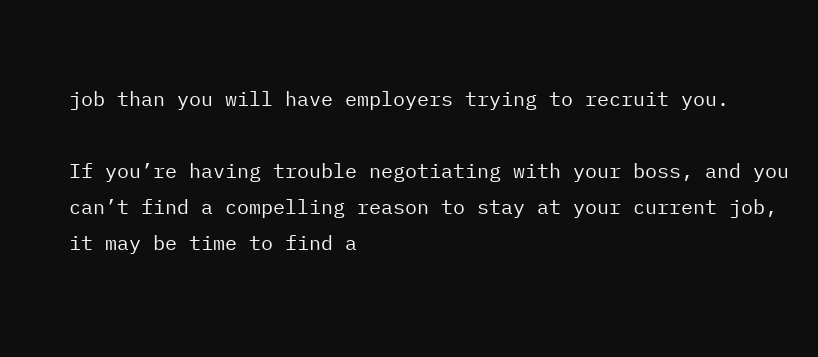job than you will have employers trying to recruit you.

If you’re having trouble negotiating with your boss, and you can’t find a compelling reason to stay at your current job, it may be time to find a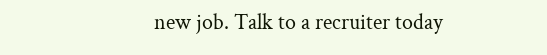new job. Talk to a recruiter today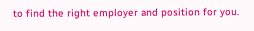to find the right employer and position for you.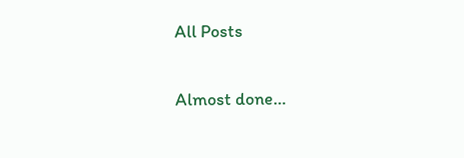All Posts

Almost done…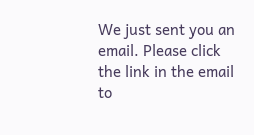We just sent you an email. Please click the link in the email to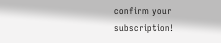confirm your subscription!